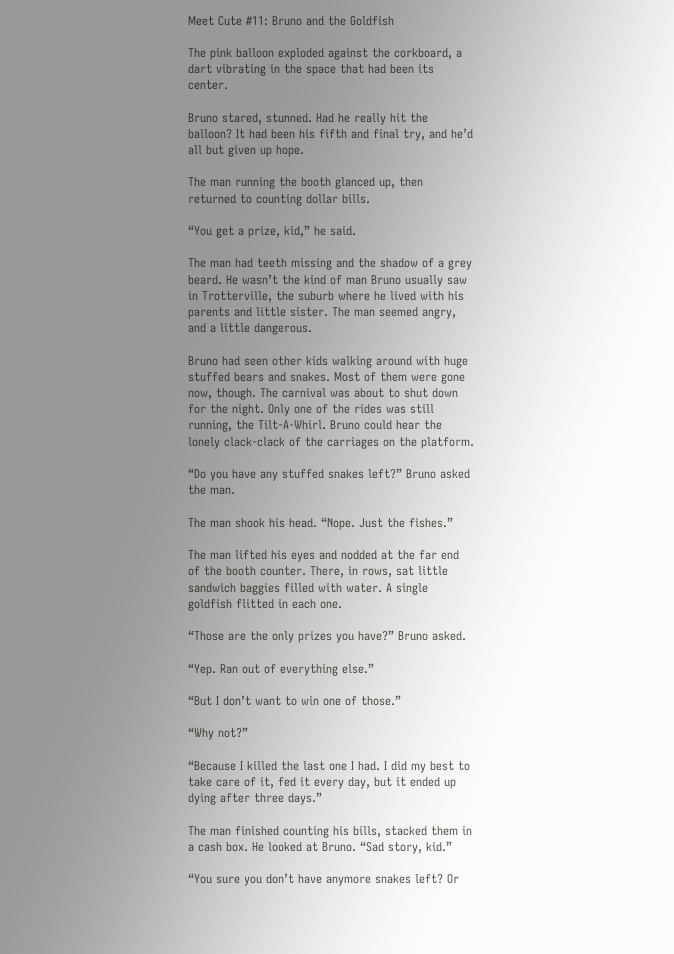Meet Cute #11: Bruno and the Goldfish

The pink balloon exploded against the corkboard, a dart vibrating in the space that had been its center.

Bruno stared, stunned. Had he really hit the balloon? It had been his fifth and final try, and he’d all but given up hope.

The man running the booth glanced up, then returned to counting dollar bills.

“You get a prize, kid,” he said.

The man had teeth missing and the shadow of a grey beard. He wasn’t the kind of man Bruno usually saw in Trotterville, the suburb where he lived with his parents and little sister. The man seemed angry, and a little dangerous.

Bruno had seen other kids walking around with huge stuffed bears and snakes. Most of them were gone now, though. The carnival was about to shut down for the night. Only one of the rides was still running, the Tilt-A-Whirl. Bruno could hear the lonely clack-clack of the carriages on the platform.

“Do you have any stuffed snakes left?” Bruno asked the man.

The man shook his head. “Nope. Just the fishes.”

The man lifted his eyes and nodded at the far end of the booth counter. There, in rows, sat little sandwich baggies filled with water. A single goldfish flitted in each one.

“Those are the only prizes you have?” Bruno asked.

“Yep. Ran out of everything else.”

“But I don’t want to win one of those.”

“Why not?”

“Because I killed the last one I had. I did my best to take care of it, fed it every day, but it ended up dying after three days.”

The man finished counting his bills, stacked them in a cash box. He looked at Bruno. “Sad story, kid.”

“You sure you don’t have anymore snakes left? Or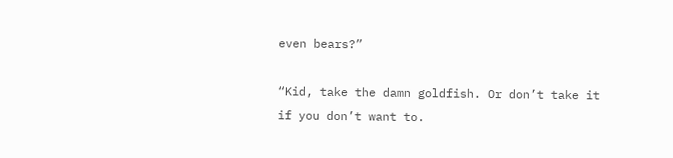even bears?”

“Kid, take the damn goldfish. Or don’t take it if you don’t want to.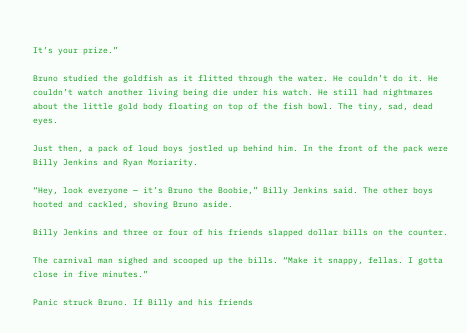It’s your prize.”

Bruno studied the goldfish as it flitted through the water. He couldn’t do it. He couldn’t watch another living being die under his watch. He still had nightmares about the little gold body floating on top of the fish bowl. The tiny, sad, dead eyes.

Just then, a pack of loud boys jostled up behind him. In the front of the pack were Billy Jenkins and Ryan Moriarity.

“Hey, look everyone — it’s Bruno the Boobie,” Billy Jenkins said. The other boys hooted and cackled, shoving Bruno aside.

Billy Jenkins and three or four of his friends slapped dollar bills on the counter.

The carnival man sighed and scooped up the bills. “Make it snappy, fellas. I gotta close in five minutes.”

Panic struck Bruno. If Billy and his friends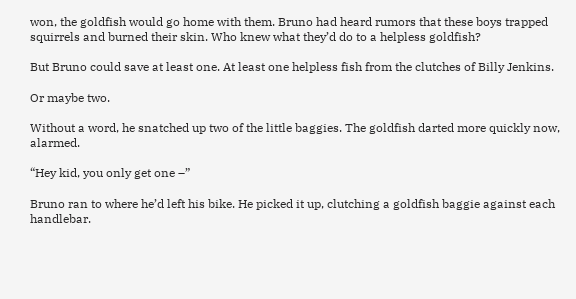won, the goldfish would go home with them. Bruno had heard rumors that these boys trapped squirrels and burned their skin. Who knew what they’d do to a helpless goldfish?

But Bruno could save at least one. At least one helpless fish from the clutches of Billy Jenkins.

Or maybe two.

Without a word, he snatched up two of the little baggies. The goldfish darted more quickly now, alarmed.

“Hey kid, you only get one –”

Bruno ran to where he’d left his bike. He picked it up, clutching a goldfish baggie against each handlebar.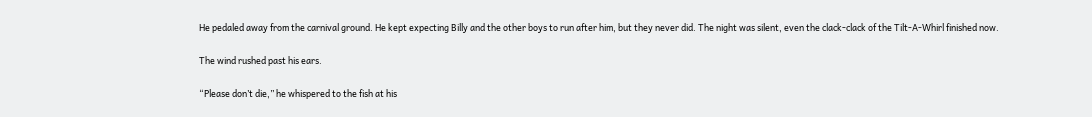He pedaled away from the carnival ground. He kept expecting Billy and the other boys to run after him, but they never did. The night was silent, even the clack-clack of the Tilt-A-Whirl finished now.

The wind rushed past his ears.

“Please don’t die,” he whispered to the fish at his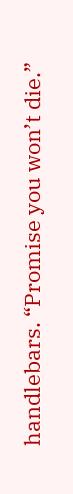handlebars. “Promise you won’t die.”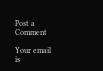Post a Comment

Your email is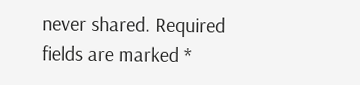never shared. Required fields are marked *